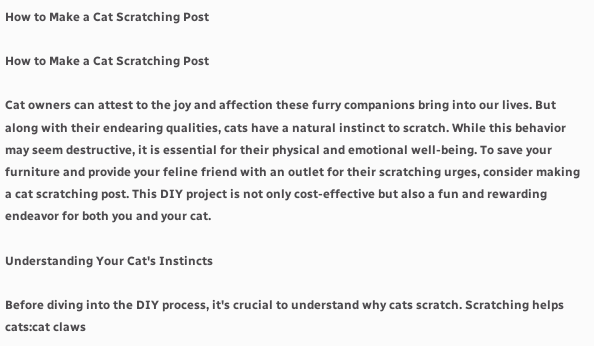How to Make a Cat Scratching Post

How to Make a Cat Scratching Post

Cat owners can attest to the joy and affection these furry companions bring into our lives. But along with their endearing qualities, cats have a natural instinct to scratch. While this behavior may seem destructive, it is essential for their physical and emotional well-being. To save your furniture and provide your feline friend with an outlet for their scratching urges, consider making a cat scratching post. This DIY project is not only cost-effective but also a fun and rewarding endeavor for both you and your cat.

Understanding Your Cat's Instincts

Before diving into the DIY process, it's crucial to understand why cats scratch. Scratching helps cats:cat claws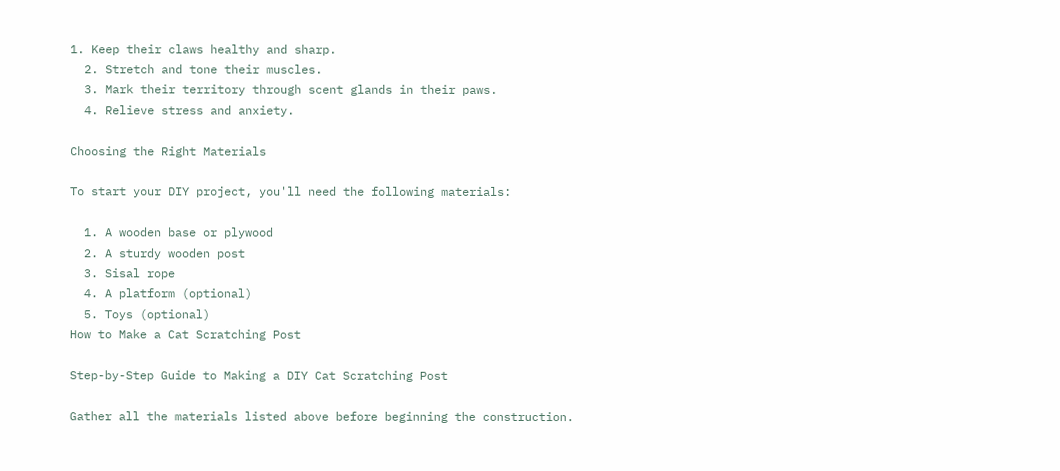1. Keep their claws healthy and sharp.
  2. Stretch and tone their muscles.
  3. Mark their territory through scent glands in their paws.
  4. Relieve stress and anxiety.

Choosing the Right Materials

To start your DIY project, you'll need the following materials:

  1. A wooden base or plywood
  2. A sturdy wooden post
  3. Sisal rope
  4. A platform (optional)
  5. Toys (optional)
How to Make a Cat Scratching Post

Step-by-Step Guide to Making a DIY Cat Scratching Post

Gather all the materials listed above before beginning the construction.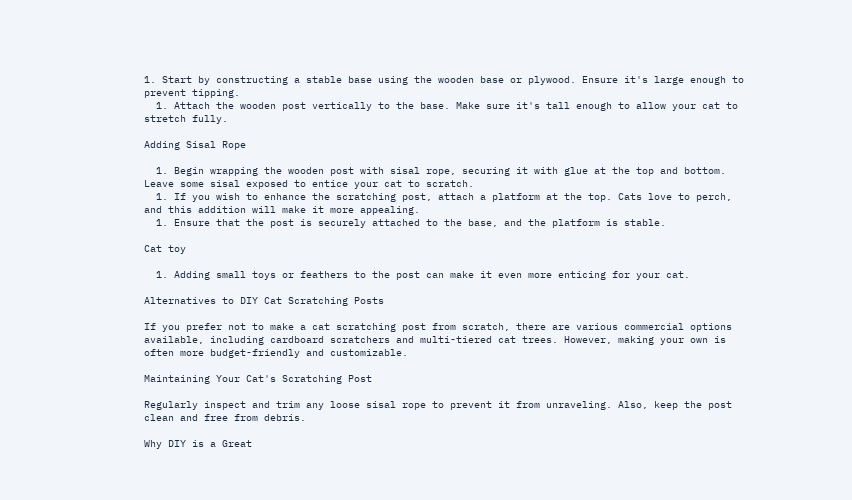1. Start by constructing a stable base using the wooden base or plywood. Ensure it's large enough to prevent tipping.
  1. Attach the wooden post vertically to the base. Make sure it's tall enough to allow your cat to stretch fully.

Adding Sisal Rope

  1. Begin wrapping the wooden post with sisal rope, securing it with glue at the top and bottom. Leave some sisal exposed to entice your cat to scratch.
  1. If you wish to enhance the scratching post, attach a platform at the top. Cats love to perch, and this addition will make it more appealing.
  1. Ensure that the post is securely attached to the base, and the platform is stable.

Cat toy

  1. Adding small toys or feathers to the post can make it even more enticing for your cat.

Alternatives to DIY Cat Scratching Posts

If you prefer not to make a cat scratching post from scratch, there are various commercial options available, including cardboard scratchers and multi-tiered cat trees. However, making your own is often more budget-friendly and customizable.

Maintaining Your Cat's Scratching Post

Regularly inspect and trim any loose sisal rope to prevent it from unraveling. Also, keep the post clean and free from debris.

Why DIY is a Great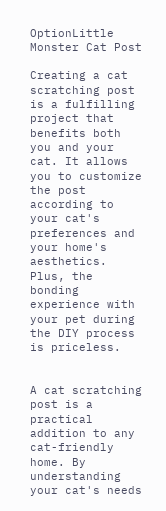OptionLittle Monster Cat Post

Creating a cat scratching post is a fulfilling project that benefits both you and your cat. It allows you to customize the post according to your cat's preferences and your home's aesthetics. Plus, the bonding experience with your pet during the DIY process is priceless.


A cat scratching post is a practical addition to any cat-friendly home. By understanding your cat's needs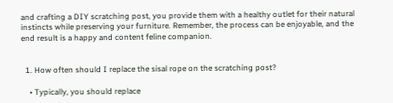and crafting a DIY scratching post, you provide them with a healthy outlet for their natural instincts while preserving your furniture. Remember, the process can be enjoyable, and the end result is a happy and content feline companion.


  1. How often should I replace the sisal rope on the scratching post?

    • Typically, you should replace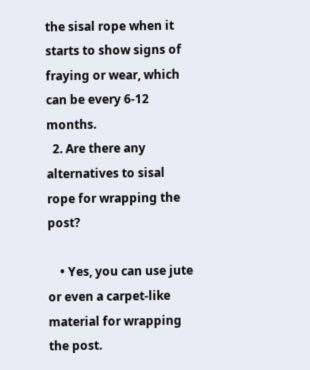the sisal rope when it starts to show signs of fraying or wear, which can be every 6-12 months.
  2. Are there any alternatives to sisal rope for wrapping the post?

    • Yes, you can use jute or even a carpet-like material for wrapping the post.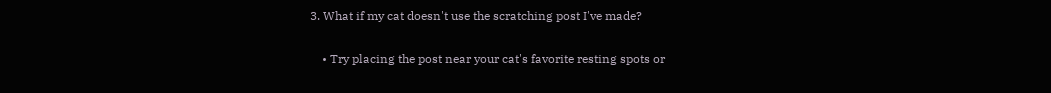3. What if my cat doesn't use the scratching post I've made?

    • Try placing the post near your cat's favorite resting spots or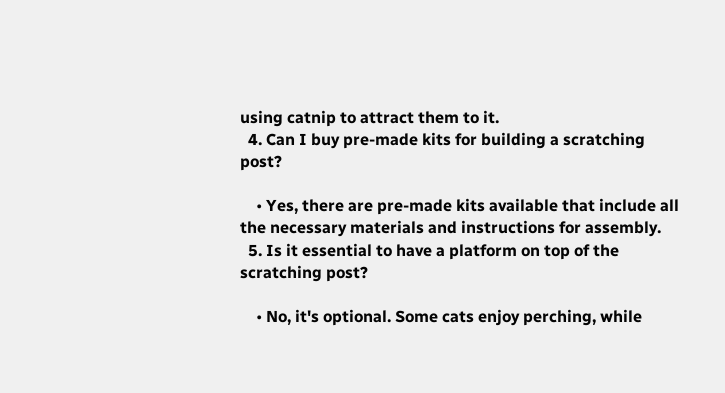using catnip to attract them to it.
  4. Can I buy pre-made kits for building a scratching post?

    • Yes, there are pre-made kits available that include all the necessary materials and instructions for assembly.
  5. Is it essential to have a platform on top of the scratching post?

    • No, it's optional. Some cats enjoy perching, while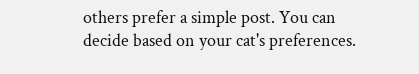others prefer a simple post. You can decide based on your cat's preferences.